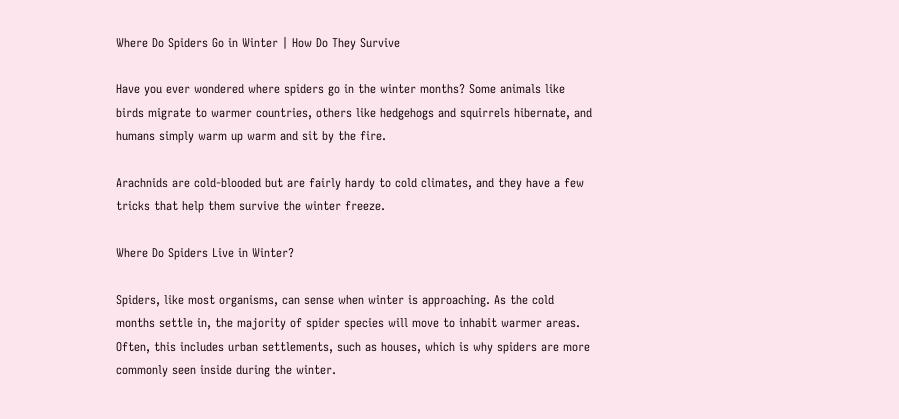Where Do Spiders Go in Winter | How Do They Survive

Have you ever wondered where spiders go in the winter months? Some animals like birds migrate to warmer countries, others like hedgehogs and squirrels hibernate, and humans simply warm up warm and sit by the fire.

Arachnids are cold-blooded but are fairly hardy to cold climates, and they have a few tricks that help them survive the winter freeze.

Where Do Spiders Live in Winter?

Spiders, like most organisms, can sense when winter is approaching. As the cold months settle in, the majority of spider species will move to inhabit warmer areas. Often, this includes urban settlements, such as houses, which is why spiders are more commonly seen inside during the winter.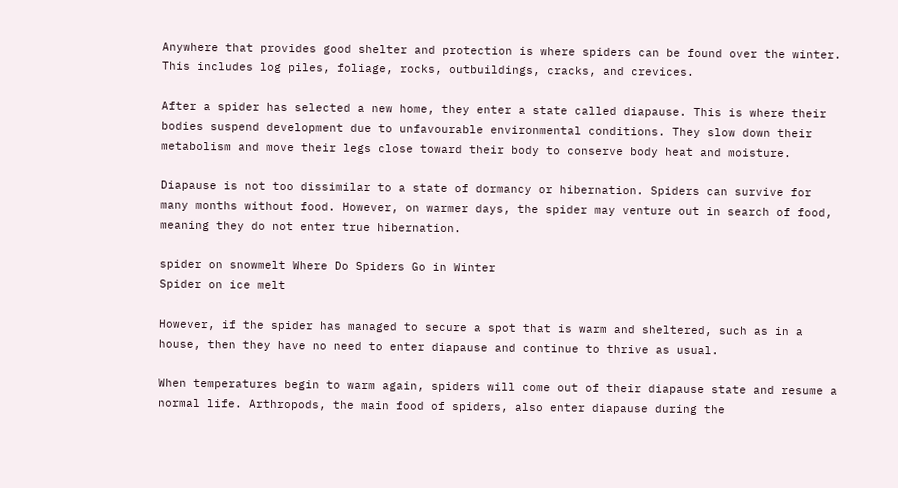Anywhere that provides good shelter and protection is where spiders can be found over the winter. This includes log piles, foliage, rocks, outbuildings, cracks, and crevices.

After a spider has selected a new home, they enter a state called diapause. This is where their bodies suspend development due to unfavourable environmental conditions. They slow down their metabolism and move their legs close toward their body to conserve body heat and moisture.

Diapause is not too dissimilar to a state of dormancy or hibernation. Spiders can survive for many months without food. However, on warmer days, the spider may venture out in search of food, meaning they do not enter true hibernation.

spider on snowmelt Where Do Spiders Go in Winter
Spider on ice melt

However, if the spider has managed to secure a spot that is warm and sheltered, such as in a house, then they have no need to enter diapause and continue to thrive as usual.

When temperatures begin to warm again, spiders will come out of their diapause state and resume a normal life. Arthropods, the main food of spiders, also enter diapause during the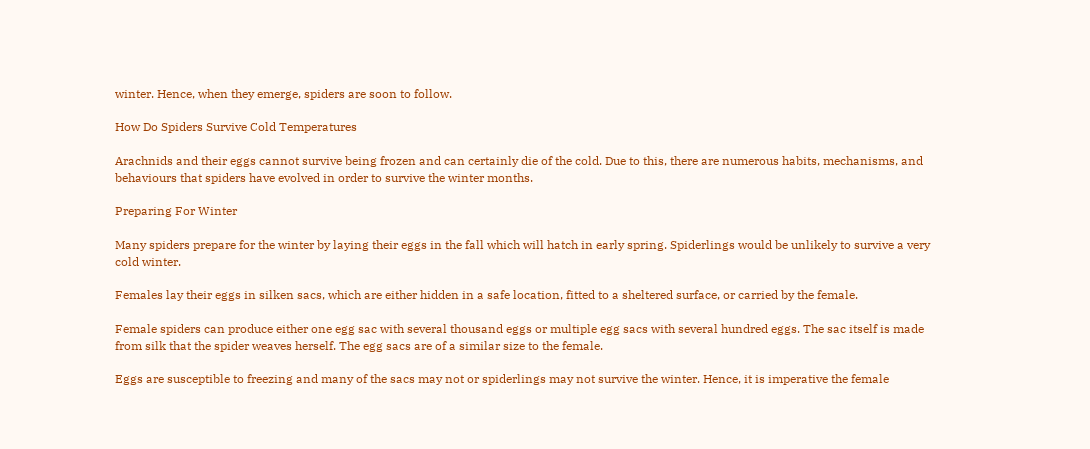winter. Hence, when they emerge, spiders are soon to follow.

How Do Spiders Survive Cold Temperatures

Arachnids and their eggs cannot survive being frozen and can certainly die of the cold. Due to this, there are numerous habits, mechanisms, and behaviours that spiders have evolved in order to survive the winter months.

Preparing For Winter

Many spiders prepare for the winter by laying their eggs in the fall which will hatch in early spring. Spiderlings would be unlikely to survive a very cold winter.

Females lay their eggs in silken sacs, which are either hidden in a safe location, fitted to a sheltered surface, or carried by the female.

Female spiders can produce either one egg sac with several thousand eggs or multiple egg sacs with several hundred eggs. The sac itself is made from silk that the spider weaves herself. The egg sacs are of a similar size to the female.

Eggs are susceptible to freezing and many of the sacs may not or spiderlings may not survive the winter. Hence, it is imperative the female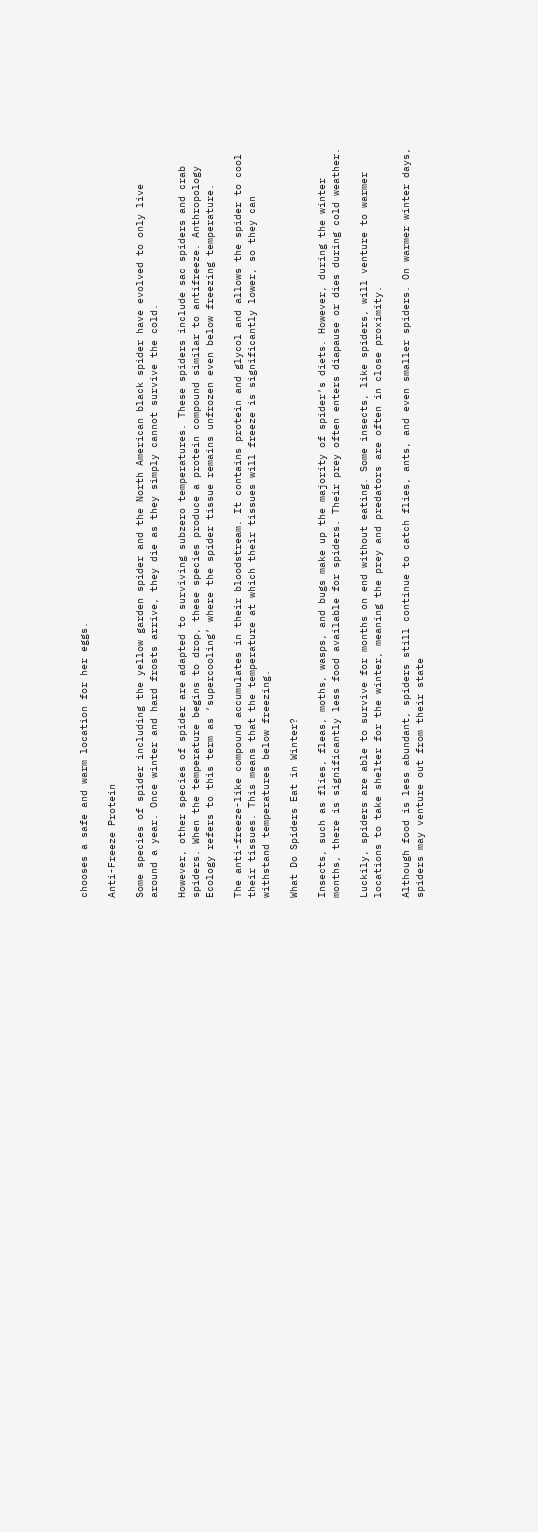chooses a safe and warm location for her eggs.

Anti-Freeze Protein

Some species of spider including the yellow garden spider and the North American black spider have evolved to only live around a year. Once winter and hard frosts arrive, they die as they simply cannot survive the cold.

However, other species of spider are adapted to surviving subzero temperatures. These spiders include sac spiders and crab spiders. When the temperature begins to drop, these species produce a protein compound similar to antifreeze. Anthropology Ecology refers to this term as ‘supercooling’ where the spider tissue remains unfrozen even below freezing temperature.

The anti-freeze-like compound accumulates in their bloodstream. It contains protein and glycol and allows the spider to cool their tissues. This means that the temperature at which their tissues will freeze is significantly lower, so they can withstand temperatures below freezing.

What Do Spiders Eat in Winter?

Insects, such as flies, fleas, moths, wasps, and bugs make up the majority of spider’s diets. However, during the winter months, there is significantly less food available for spiders. Their prey often enters diapause or dies during cold weather.

Luckily, spiders are able to survive for months on end without eating. Some insects, like spiders, will venture to warmer locations to take shelter for the winter, meaning the prey and predators are often in close proximity.

Although food is less abundant, spiders still continue to catch flies, ants, and even smaller spiders. On warmer winter days, spiders may venture out from their state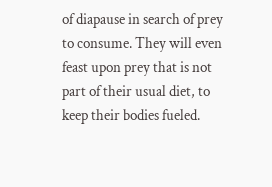of diapause in search of prey to consume. They will even feast upon prey that is not part of their usual diet, to keep their bodies fueled.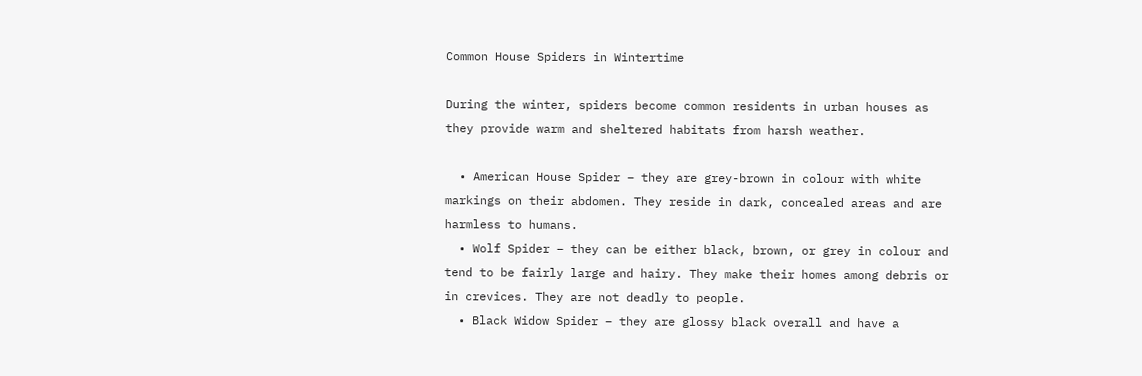Common House Spiders in Wintertime

During the winter, spiders become common residents in urban houses as they provide warm and sheltered habitats from harsh weather.

  • American House Spider – they are grey-brown in colour with white markings on their abdomen. They reside in dark, concealed areas and are harmless to humans.
  • Wolf Spider – they can be either black, brown, or grey in colour and tend to be fairly large and hairy. They make their homes among debris or in crevices. They are not deadly to people.
  • Black Widow Spider – they are glossy black overall and have a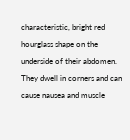characteristic, bright red hourglass shape on the underside of their abdomen. They dwell in corners and can cause nausea and muscle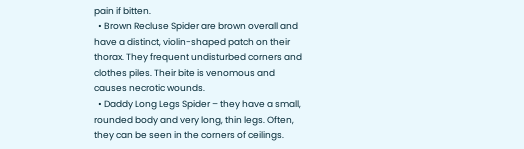pain if bitten.
  • Brown Recluse Spider are brown overall and have a distinct, violin-shaped patch on their thorax. They frequent undisturbed corners and clothes piles. Their bite is venomous and causes necrotic wounds.
  • Daddy Long Legs Spider – they have a small, rounded body and very long, thin legs. Often, they can be seen in the corners of ceilings.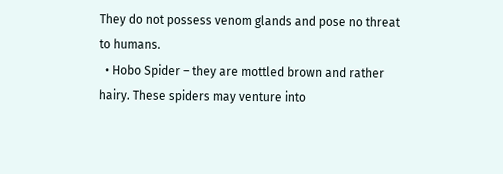They do not possess venom glands and pose no threat to humans.
  • Hobo Spider – they are mottled brown and rather hairy. These spiders may venture into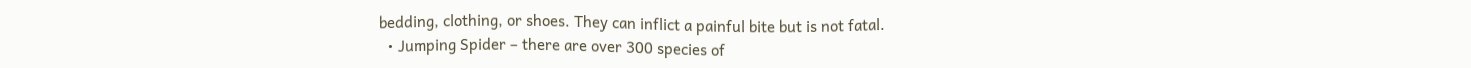bedding, clothing, or shoes. They can inflict a painful bite but is not fatal.
  • Jumping Spider – there are over 300 species of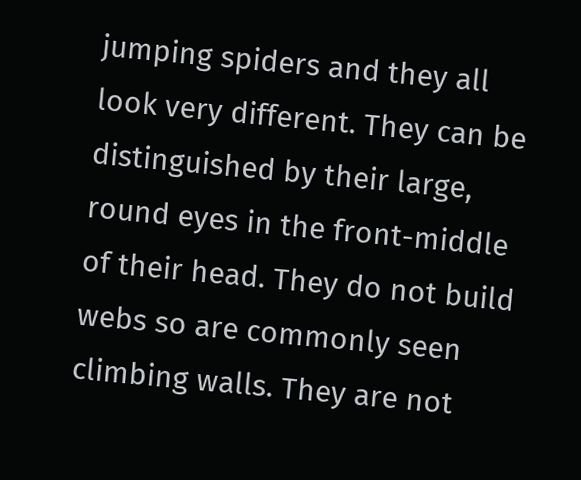jumping spiders and they all look very different. They can be distinguished by their large, round eyes in the front-middle of their head. They do not build webs so are commonly seen climbing walls. They are not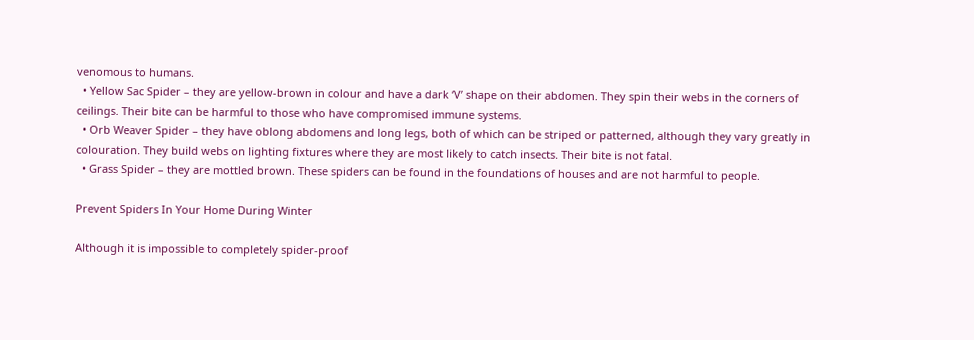venomous to humans.
  • Yellow Sac Spider – they are yellow-brown in colour and have a dark ‘V’ shape on their abdomen. They spin their webs in the corners of ceilings. Their bite can be harmful to those who have compromised immune systems.
  • Orb Weaver Spider – they have oblong abdomens and long legs, both of which can be striped or patterned, although they vary greatly in colouration. They build webs on lighting fixtures where they are most likely to catch insects. Their bite is not fatal.
  • Grass Spider – they are mottled brown. These spiders can be found in the foundations of houses and are not harmful to people.

Prevent Spiders In Your Home During Winter

Although it is impossible to completely spider-proof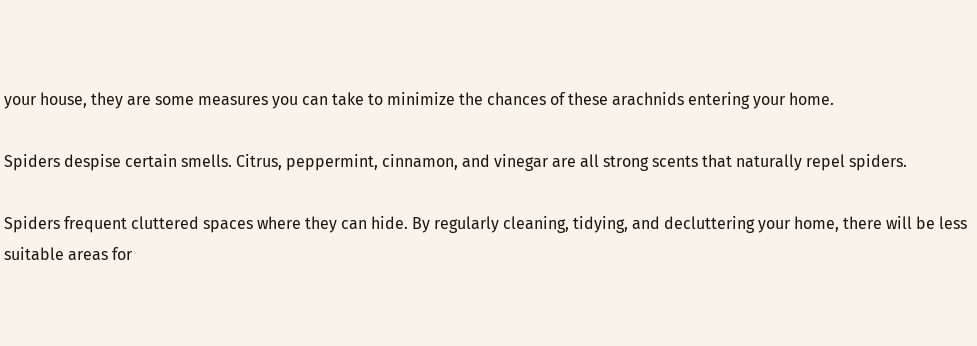your house, they are some measures you can take to minimize the chances of these arachnids entering your home.

Spiders despise certain smells. Citrus, peppermint, cinnamon, and vinegar are all strong scents that naturally repel spiders.

Spiders frequent cluttered spaces where they can hide. By regularly cleaning, tidying, and decluttering your home, there will be less suitable areas for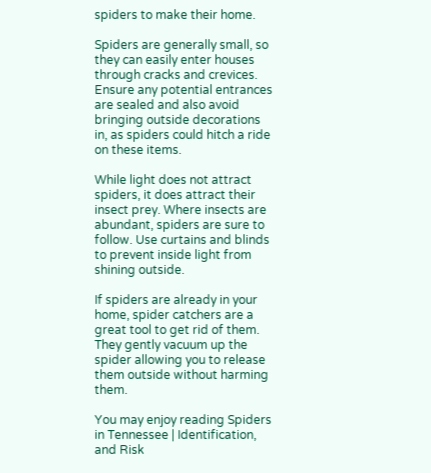spiders to make their home.

Spiders are generally small, so they can easily enter houses through cracks and crevices. Ensure any potential entrances are sealed and also avoid bringing outside decorations in, as spiders could hitch a ride on these items.

While light does not attract spiders, it does attract their insect prey. Where insects are abundant, spiders are sure to follow. Use curtains and blinds to prevent inside light from shining outside.

If spiders are already in your home, spider catchers are a great tool to get rid of them. They gently vacuum up the spider allowing you to release them outside without harming them.

You may enjoy reading Spiders in Tennessee | Identification, and Risk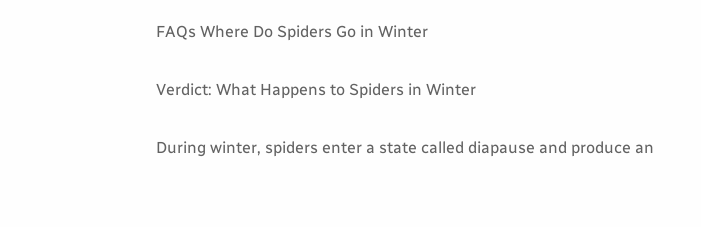FAQs Where Do Spiders Go in Winter

Verdict: What Happens to Spiders in Winter

During winter, spiders enter a state called diapause and produce an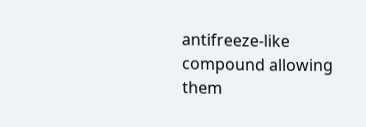antifreeze-like compound allowing them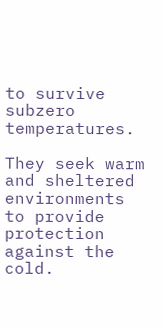to survive subzero temperatures.

They seek warm and sheltered environments to provide protection against the cold.